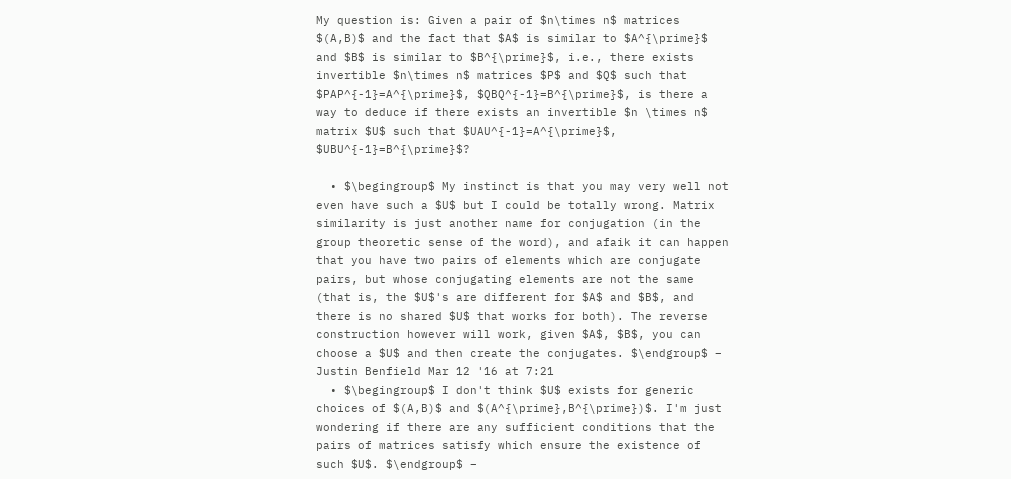My question is: Given a pair of $n\times n$ matrices $(A,B)$ and the fact that $A$ is similar to $A^{\prime}$ and $B$ is similar to $B^{\prime}$, i.e., there exists invertible $n\times n$ matrices $P$ and $Q$ such that $PAP^{-1}=A^{\prime}$, $QBQ^{-1}=B^{\prime}$, is there a way to deduce if there exists an invertible $n \times n$ matrix $U$ such that $UAU^{-1}=A^{\prime}$, $UBU^{-1}=B^{\prime}$?

  • $\begingroup$ My instinct is that you may very well not even have such a $U$ but I could be totally wrong. Matrix similarity is just another name for conjugation (in the group theoretic sense of the word), and afaik it can happen that you have two pairs of elements which are conjugate pairs, but whose conjugating elements are not the same (that is, the $U$'s are different for $A$ and $B$, and there is no shared $U$ that works for both). The reverse construction however will work, given $A$, $B$, you can choose a $U$ and then create the conjugates. $\endgroup$ – Justin Benfield Mar 12 '16 at 7:21
  • $\begingroup$ I don't think $U$ exists for generic choices of $(A,B)$ and $(A^{\prime},B^{\prime})$. I'm just wondering if there are any sufficient conditions that the pairs of matrices satisfy which ensure the existence of such $U$. $\endgroup$ –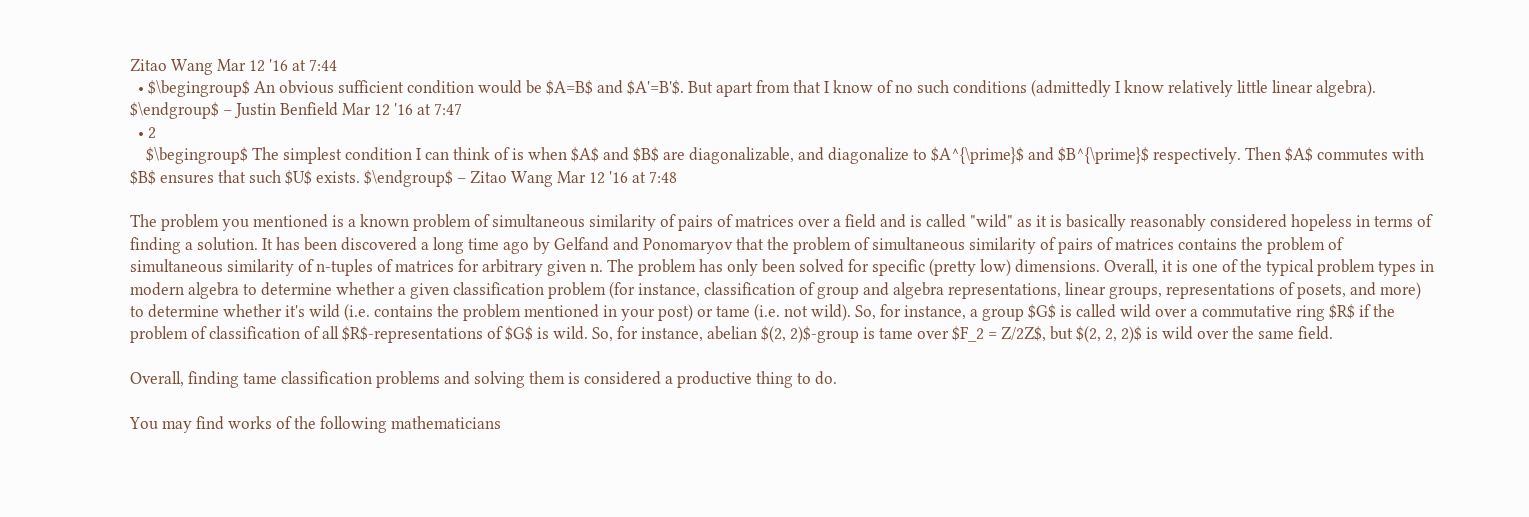Zitao Wang Mar 12 '16 at 7:44
  • $\begingroup$ An obvious sufficient condition would be $A=B$ and $A'=B'$. But apart from that I know of no such conditions (admittedly I know relatively little linear algebra). $\endgroup$ – Justin Benfield Mar 12 '16 at 7:47
  • 2
    $\begingroup$ The simplest condition I can think of is when $A$ and $B$ are diagonalizable, and diagonalize to $A^{\prime}$ and $B^{\prime}$ respectively. Then $A$ commutes with $B$ ensures that such $U$ exists. $\endgroup$ – Zitao Wang Mar 12 '16 at 7:48

The problem you mentioned is a known problem of simultaneous similarity of pairs of matrices over a field and is called "wild" as it is basically reasonably considered hopeless in terms of finding a solution. It has been discovered a long time ago by Gelfand and Ponomaryov that the problem of simultaneous similarity of pairs of matrices contains the problem of simultaneous similarity of n-tuples of matrices for arbitrary given n. The problem has only been solved for specific (pretty low) dimensions. Overall, it is one of the typical problem types in modern algebra to determine whether a given classification problem (for instance, classification of group and algebra representations, linear groups, representations of posets, and more) to determine whether it's wild (i.e. contains the problem mentioned in your post) or tame (i.e. not wild). So, for instance, a group $G$ is called wild over a commutative ring $R$ if the problem of classification of all $R$-representations of $G$ is wild. So, for instance, abelian $(2, 2)$-group is tame over $F_2 = Z/2Z$, but $(2, 2, 2)$ is wild over the same field.

Overall, finding tame classification problems and solving them is considered a productive thing to do.

You may find works of the following mathematicians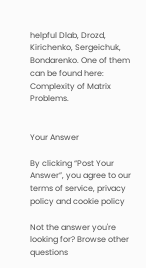helpful Dlab, Drozd, Kirichenko, Sergeichuk, Bondarenko. One of them can be found here: Complexity of Matrix Problems.


Your Answer

By clicking “Post Your Answer”, you agree to our terms of service, privacy policy and cookie policy

Not the answer you're looking for? Browse other questions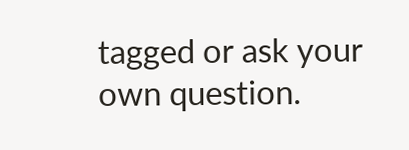tagged or ask your own question.